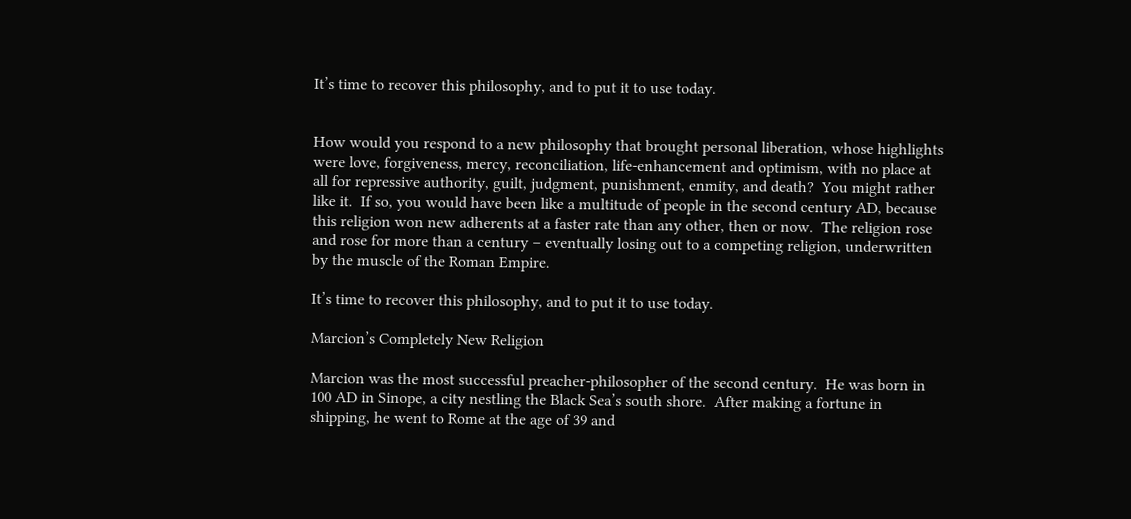It’s time to recover this philosophy, and to put it to use today.


How would you respond to a new philosophy that brought personal liberation, whose highlights were love, forgiveness, mercy, reconciliation, life-enhancement and optimism, with no place at all for repressive authority, guilt, judgment, punishment, enmity, and death?  You might rather like it.  If so, you would have been like a multitude of people in the second century AD, because this religion won new adherents at a faster rate than any other, then or now.  The religion rose and rose for more than a century – eventually losing out to a competing religion, underwritten by the muscle of the Roman Empire.

It’s time to recover this philosophy, and to put it to use today.

Marcion’s Completely New Religion

Marcion was the most successful preacher-philosopher of the second century.  He was born in 100 AD in Sinope, a city nestling the Black Sea’s south shore.  After making a fortune in shipping, he went to Rome at the age of 39 and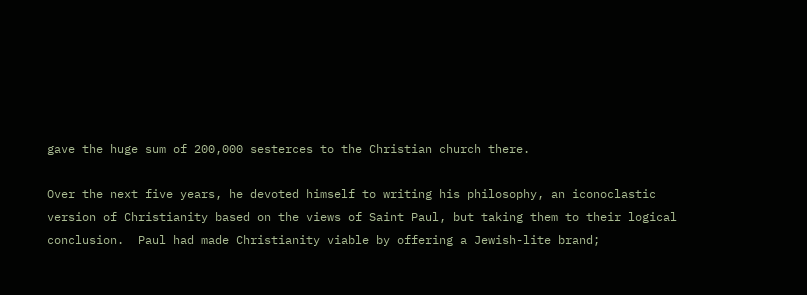gave the huge sum of 200,000 sesterces to the Christian church there.

Over the next five years, he devoted himself to writing his philosophy, an iconoclastic version of Christianity based on the views of Saint Paul, but taking them to their logical conclusion.  Paul had made Christianity viable by offering a Jewish-lite brand;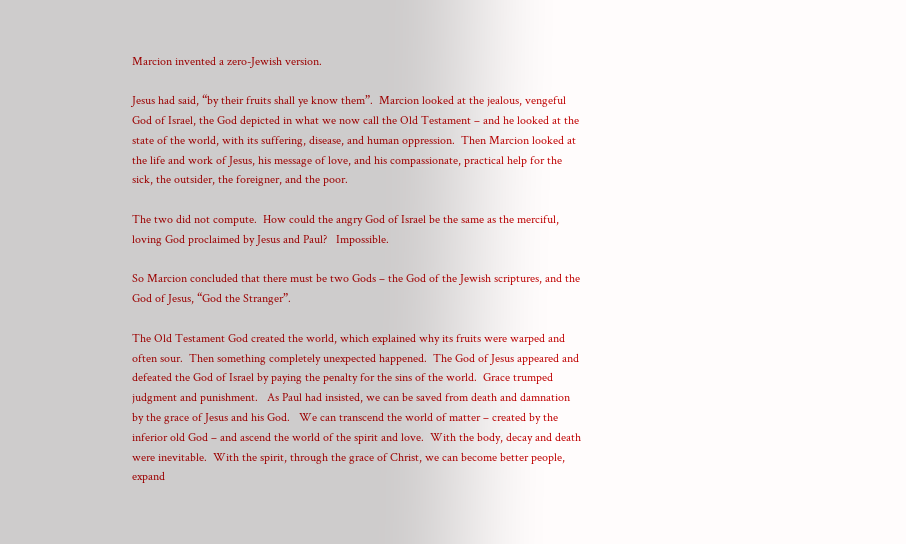Marcion invented a zero-Jewish version.

Jesus had said, “by their fruits shall ye know them”.  Marcion looked at the jealous, vengeful God of Israel, the God depicted in what we now call the Old Testament – and he looked at the state of the world, with its suffering, disease, and human oppression.  Then Marcion looked at the life and work of Jesus, his message of love, and his compassionate, practical help for the sick, the outsider, the foreigner, and the poor.

The two did not compute.  How could the angry God of Israel be the same as the merciful, loving God proclaimed by Jesus and Paul?   Impossible.

So Marcion concluded that there must be two Gods – the God of the Jewish scriptures, and the God of Jesus, “God the Stranger”.

The Old Testament God created the world, which explained why its fruits were warped and often sour.  Then something completely unexpected happened.  The God of Jesus appeared and defeated the God of Israel by paying the penalty for the sins of the world.  Grace trumped judgment and punishment.   As Paul had insisted, we can be saved from death and damnation by the grace of Jesus and his God.   We can transcend the world of matter – created by the inferior old God – and ascend the world of the spirit and love.  With the body, decay and death were inevitable.  With the spirit, through the grace of Christ, we can become better people, expand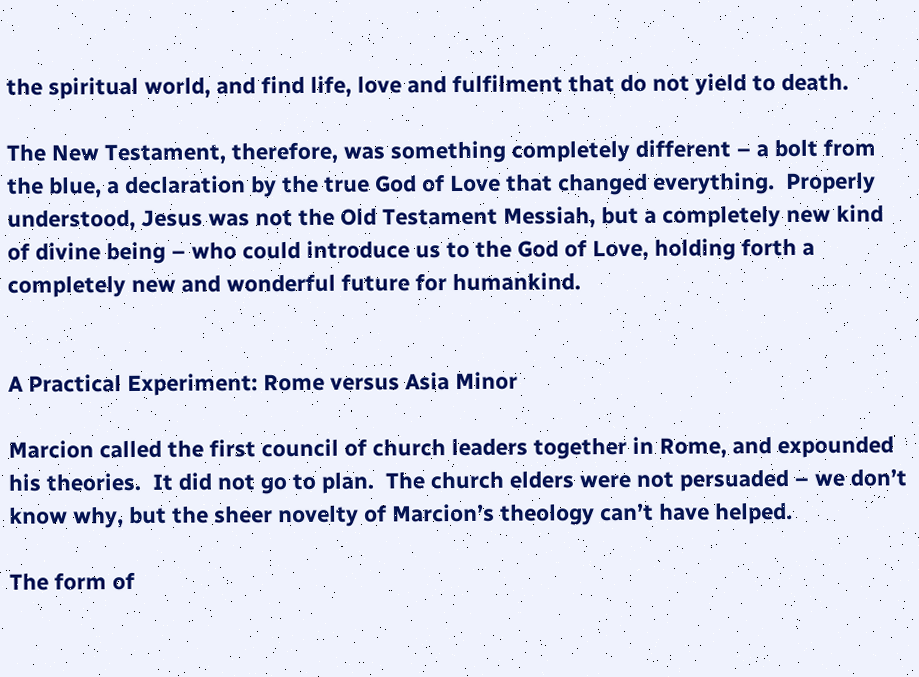the spiritual world, and find life, love and fulfilment that do not yield to death.

The New Testament, therefore, was something completely different – a bolt from the blue, a declaration by the true God of Love that changed everything.  Properly understood, Jesus was not the Old Testament Messiah, but a completely new kind of divine being – who could introduce us to the God of Love, holding forth a completely new and wonderful future for humankind.


A Practical Experiment: Rome versus Asia Minor

Marcion called the first council of church leaders together in Rome, and expounded his theories.  It did not go to plan.  The church elders were not persuaded – we don’t know why, but the sheer novelty of Marcion’s theology can’t have helped.

The form of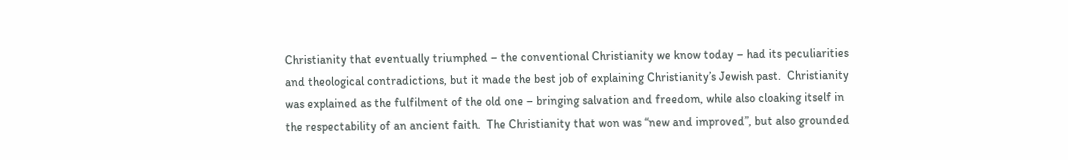Christianity that eventually triumphed – the conventional Christianity we know today – had its peculiarities and theological contradictions, but it made the best job of explaining Christianity’s Jewish past.  Christianity was explained as the fulfilment of the old one – bringing salvation and freedom, while also cloaking itself in the respectability of an ancient faith.  The Christianity that won was “new and improved”, but also grounded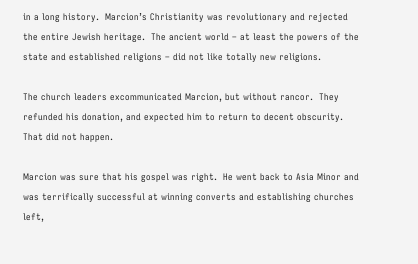in a long history.  Marcion’s Christianity was revolutionary and rejected the entire Jewish heritage.  The ancient world – at least the powers of the state and established religions – did not like totally new religions.

The church leaders excommunicated Marcion, but without rancor.  They refunded his donation, and expected him to return to decent obscurity.  That did not happen.

Marcion was sure that his gospel was right.  He went back to Asia Minor and was terrifically successful at winning converts and establishing churches left,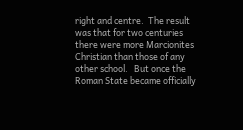right and centre.  The result was that for two centuries there were more Marcionites Christian than those of any other school.   But once the Roman State became officially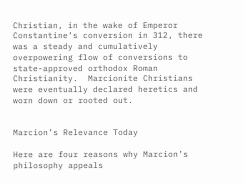Christian, in the wake of Emperor Constantine’s conversion in 312, there was a steady and cumulatively overpowering flow of conversions to state-approved orthodox Roman Christianity.  Marcionite Christians were eventually declared heretics and worn down or rooted out.


Marcion’s Relevance Today

Here are four reasons why Marcion’s philosophy appeals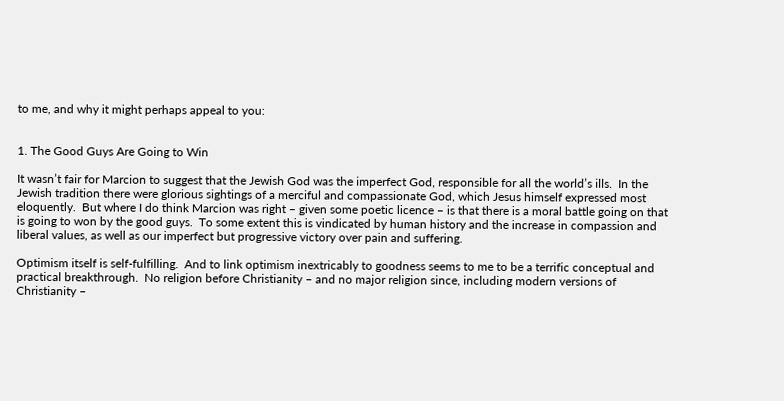to me, and why it might perhaps appeal to you:


1. The Good Guys Are Going to Win

It wasn’t fair for Marcion to suggest that the Jewish God was the imperfect God, responsible for all the world’s ills.  In the Jewish tradition there were glorious sightings of a merciful and compassionate God, which Jesus himself expressed most eloquently.  But where I do think Marcion was right – given some poetic licence – is that there is a moral battle going on that is going to won by the good guys.  To some extent this is vindicated by human history and the increase in compassion and liberal values, as well as our imperfect but progressive victory over pain and suffering.

Optimism itself is self-fulfilling.  And to link optimism inextricably to goodness seems to me to be a terrific conceptual and practical breakthrough.  No religion before Christianity – and no major religion since, including modern versions of Christianity –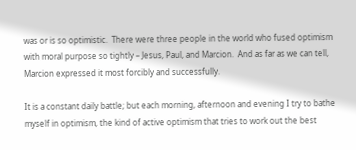was or is so optimistic.  There were three people in the world who fused optimism with moral purpose so tightly – Jesus, Paul, and Marcion.  And as far as we can tell, Marcion expressed it most forcibly and successfully.

It is a constant daily battle; but each morning, afternoon and evening I try to bathe myself in optimism, the kind of active optimism that tries to work out the best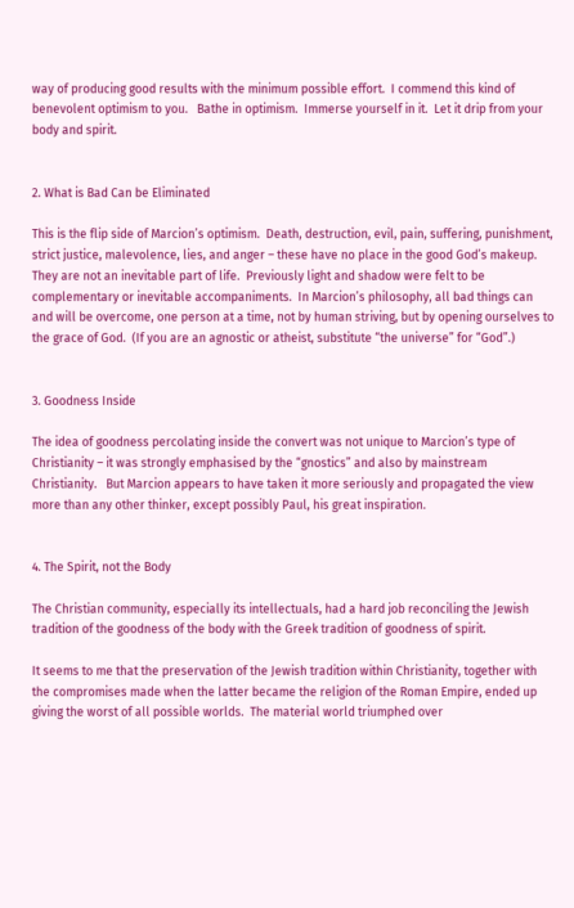way of producing good results with the minimum possible effort.  I commend this kind of benevolent optimism to you.   Bathe in optimism.  Immerse yourself in it.  Let it drip from your body and spirit.


2. What is Bad Can be Eliminated

This is the flip side of Marcion’s optimism.  Death, destruction, evil, pain, suffering, punishment, strict justice, malevolence, lies, and anger – these have no place in the good God’s makeup.   They are not an inevitable part of life.  Previously light and shadow were felt to be complementary or inevitable accompaniments.  In Marcion’s philosophy, all bad things can and will be overcome, one person at a time, not by human striving, but by opening ourselves to the grace of God.  (If you are an agnostic or atheist, substitute “the universe” for “God”.)


3. Goodness Inside

The idea of goodness percolating inside the convert was not unique to Marcion’s type of Christianity – it was strongly emphasised by the “gnostics” and also by mainstream Christianity.   But Marcion appears to have taken it more seriously and propagated the view more than any other thinker, except possibly Paul, his great inspiration.


4. The Spirit, not the Body

The Christian community, especially its intellectuals, had a hard job reconciling the Jewish tradition of the goodness of the body with the Greek tradition of goodness of spirit.

It seems to me that the preservation of the Jewish tradition within Christianity, together with the compromises made when the latter became the religion of the Roman Empire, ended up giving the worst of all possible worlds.  The material world triumphed over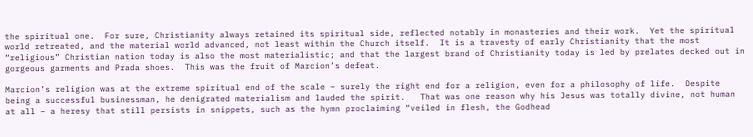the spiritual one.  For sure, Christianity always retained its spiritual side, reflected notably in monasteries and their work.  Yet the spiritual world retreated, and the material world advanced, not least within the Church itself.  It is a travesty of early Christianity that the most “religious” Christian nation today is also the most materialistic; and that the largest brand of Christianity today is led by prelates decked out in gorgeous garments and Prada shoes.  This was the fruit of Marcion’s defeat.

Marcion’s religion was at the extreme spiritual end of the scale – surely the right end for a religion, even for a philosophy of life.  Despite being a successful businessman, he denigrated materialism and lauded the spirit.   That was one reason why his Jesus was totally divine, not human at all – a heresy that still persists in snippets, such as the hymn proclaiming “veiled in flesh, the Godhead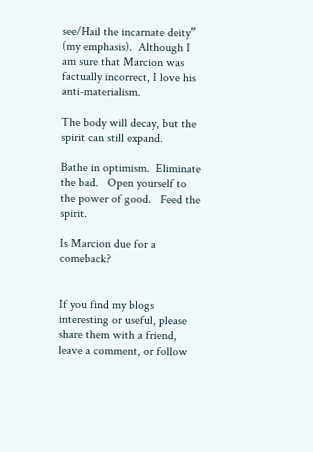see/Hail the incarnate deity” (my emphasis).  Although I am sure that Marcion was factually incorrect, I love his anti-materialism.

The body will decay, but the spirit can still expand.

Bathe in optimism.  Eliminate the bad.   Open yourself to the power of good.   Feed the spirit.

Is Marcion due for a comeback?


If you find my blogs interesting or useful, please share them with a friend, leave a comment, or follow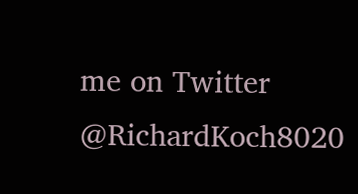me on Twitter @RichardKoch8020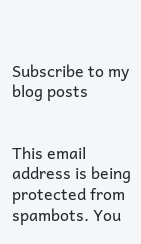Subscribe to my blog posts


This email address is being protected from spambots. You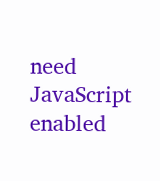need JavaScript enabled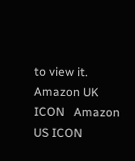to view it.
Amazon UK ICON   Amazon US ICON